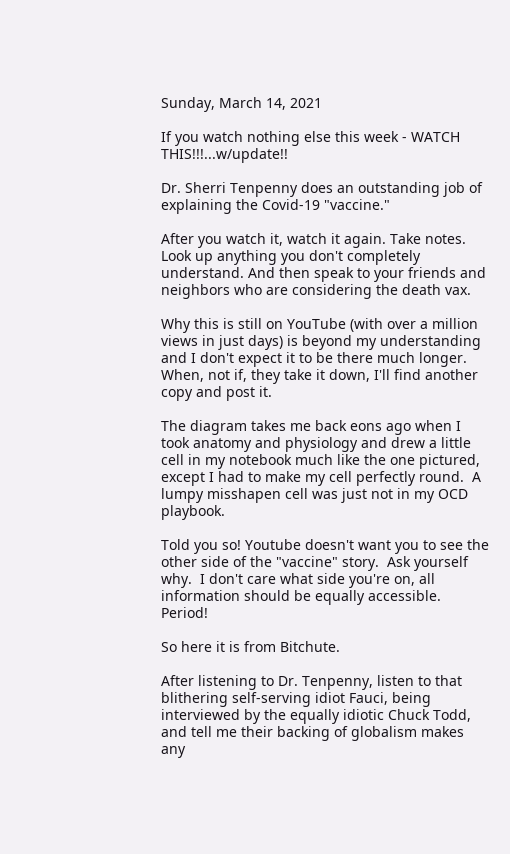Sunday, March 14, 2021

If you watch nothing else this week - WATCH THIS!!!...w/update!!

Dr. Sherri Tenpenny does an outstanding job of explaining the Covid-19 "vaccine."

After you watch it, watch it again. Take notes. Look up anything you don't completely understand. And then speak to your friends and neighbors who are considering the death vax.

Why this is still on YouTube (with over a million views in just days) is beyond my understanding and I don't expect it to be there much longer.  When, not if, they take it down, I'll find another copy and post it.

The diagram takes me back eons ago when I took anatomy and physiology and drew a little cell in my notebook much like the one pictured, except I had to make my cell perfectly round.  A lumpy misshapen cell was just not in my OCD playbook.

Told you so! Youtube doesn't want you to see the other side of the "vaccine" story.  Ask yourself why.  I don't care what side you're on, all information should be equally accessible. Period!

So here it is from Bitchute.

After listening to Dr. Tenpenny, listen to that blithering self-serving idiot Fauci, being interviewed by the equally idiotic Chuck Todd, and tell me their backing of globalism makes any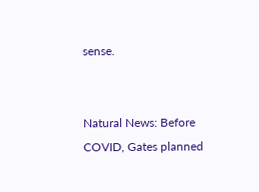sense.


Natural News: Before COVID, Gates planned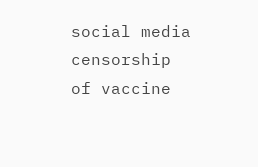social media censorship of vaccine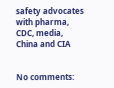safety advocates with pharma, CDC, media, China and CIA


No comments: